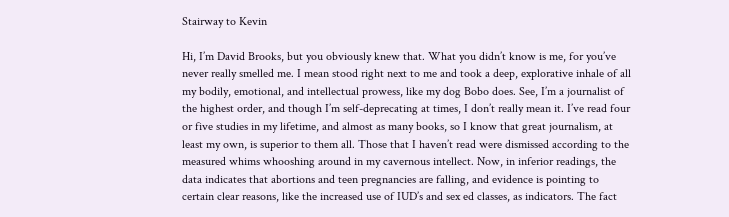Stairway to Kevin

Hi, I’m David Brooks, but you obviously knew that. What you didn’t know is me, for you’ve never really smelled me. I mean stood right next to me and took a deep, explorative inhale of all my bodily, emotional, and intellectual prowess, like my dog Bobo does. See, I’m a journalist of the highest order, and though I’m self-deprecating at times, I don’t really mean it. I’ve read four or five studies in my lifetime, and almost as many books, so I know that great journalism, at least my own, is superior to them all. Those that I haven’t read were dismissed according to the measured whims whooshing around in my cavernous intellect. Now, in inferior readings, the data indicates that abortions and teen pregnancies are falling, and evidence is pointing to certain clear reasons, like the increased use of IUD’s and sex ed classes, as indicators. The fact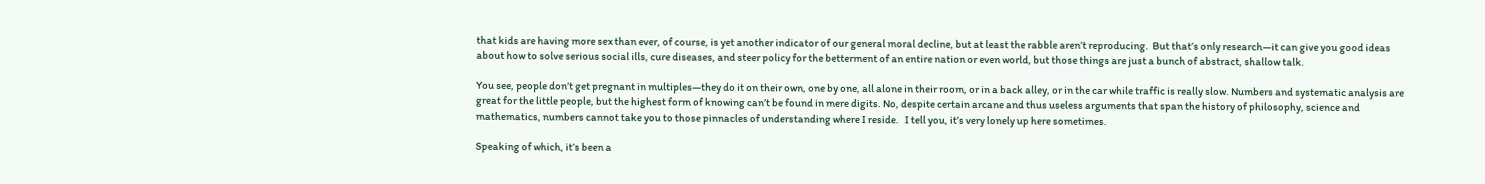that kids are having more sex than ever, of course, is yet another indicator of our general moral decline, but at least the rabble aren’t reproducing.  But that’s only research—it can give you good ideas about how to solve serious social ills, cure diseases, and steer policy for the betterment of an entire nation or even world, but those things are just a bunch of abstract, shallow talk.

You see, people don’t get pregnant in multiples—they do it on their own, one by one, all alone in their room, or in a back alley, or in the car while traffic is really slow. Numbers and systematic analysis are great for the little people, but the highest form of knowing can’t be found in mere digits. No, despite certain arcane and thus useless arguments that span the history of philosophy, science and mathematics, numbers cannot take you to those pinnacles of understanding where I reside.   I tell you, it’s very lonely up here sometimes.

Speaking of which, it’s been a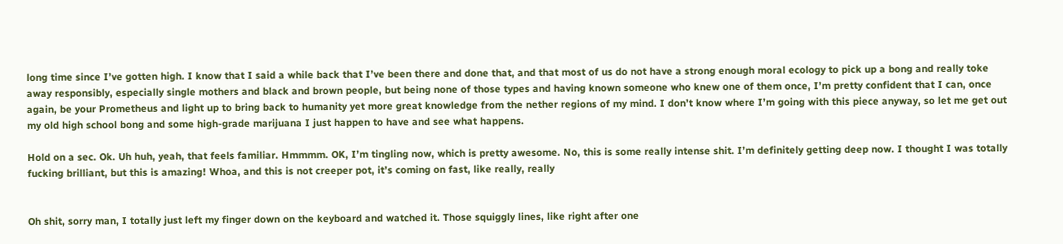long time since I’ve gotten high. I know that I said a while back that I’ve been there and done that, and that most of us do not have a strong enough moral ecology to pick up a bong and really toke away responsibly, especially single mothers and black and brown people, but being none of those types and having known someone who knew one of them once, I’m pretty confident that I can, once again, be your Prometheus and light up to bring back to humanity yet more great knowledge from the nether regions of my mind. I don’t know where I’m going with this piece anyway, so let me get out my old high school bong and some high-grade marijuana I just happen to have and see what happens.

Hold on a sec. Ok. Uh huh, yeah, that feels familiar. Hmmmm. OK, I’m tingling now, which is pretty awesome. No, this is some really intense shit. I’m definitely getting deep now. I thought I was totally fucking brilliant, but this is amazing! Whoa, and this is not creeper pot, it’s coming on fast, like really, really


Oh shit, sorry man, I totally just left my finger down on the keyboard and watched it. Those squiggly lines, like right after one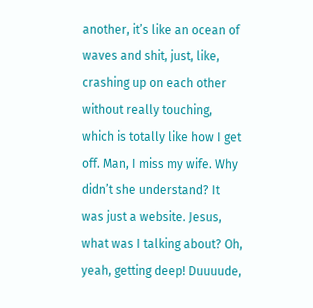another, it’s like an ocean of waves and shit, just, like, crashing up on each other without really touching, which is totally like how I get off. Man, I miss my wife. Why didn’t she understand? It was just a website. Jesus, what was I talking about? Oh, yeah, getting deep! Duuuude,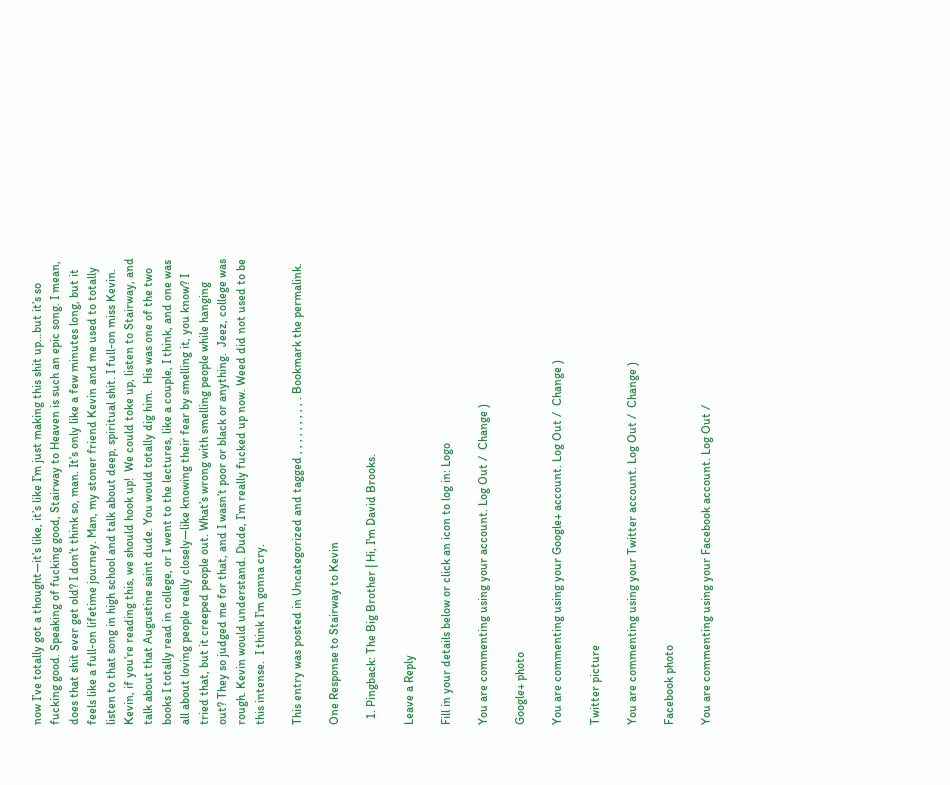now I’ve totally got a thought—it’s like, it’s like I’m just making this shit up…but it’s so fucking good. Speaking of fucking good, Stairway to Heaven is such an epic song. I mean, does that shit ever get old? I don’t think so, man. It’s only like a few minutes long, but it feels like a full-on lifetime journey. Man, my stoner friend Kevin and me used to totally listen to that song in high school and talk about deep, spiritual shit. I full-on miss Kevin. Kevin, if you’re reading this, we should hook up!  We could toke up, listen to Stairway, and talk about that Augustine saint dude. You would totally dig him.  His was one of the two books I totally read in college, or I went to the lectures, like a couple, I think, and one was all about loving people really closely—like knowing their fear by smelling it, you know? I tried that, but it creeped people out. What’s wrong with smelling people while hanging out? They so judged me for that, and I wasn’t poor or black or anything.  Jeez, college was rough. Kevin would understand. Dude, I’m really fucked up now. Weed did not used to be this intense.  I think I’m gonna cry.

This entry was posted in Uncategorized and tagged , , , , , , , , , . Bookmark the permalink.

One Response to Stairway to Kevin

  1. Pingback: The Big Brother | Hi, I'm David Brooks.

Leave a Reply

Fill in your details below or click an icon to log in: Logo

You are commenting using your account. Log Out /  Change )

Google+ photo

You are commenting using your Google+ account. Log Out /  Change )

Twitter picture

You are commenting using your Twitter account. Log Out /  Change )

Facebook photo

You are commenting using your Facebook account. Log Out /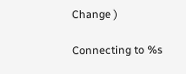Change )

Connecting to %s